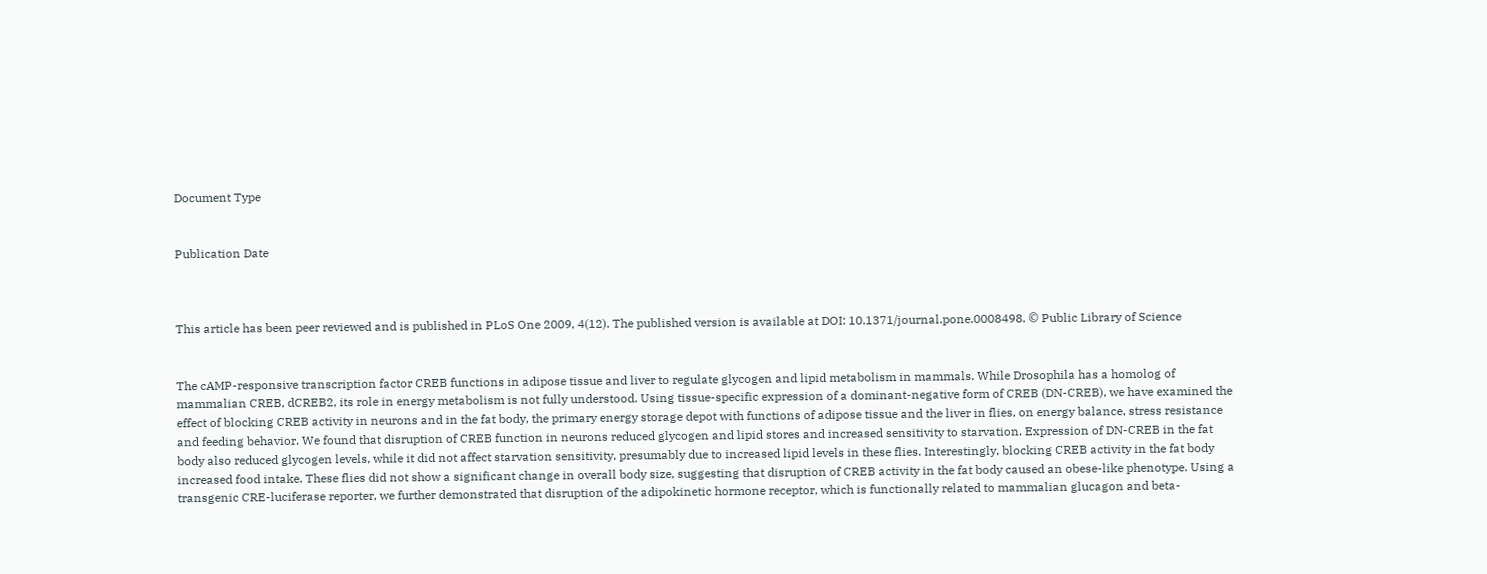Document Type


Publication Date



This article has been peer reviewed and is published in PLoS One 2009, 4(12). The published version is available at DOI: 10.1371/journal.pone.0008498. © Public Library of Science


The cAMP-responsive transcription factor CREB functions in adipose tissue and liver to regulate glycogen and lipid metabolism in mammals. While Drosophila has a homolog of mammalian CREB, dCREB2, its role in energy metabolism is not fully understood. Using tissue-specific expression of a dominant-negative form of CREB (DN-CREB), we have examined the effect of blocking CREB activity in neurons and in the fat body, the primary energy storage depot with functions of adipose tissue and the liver in flies, on energy balance, stress resistance and feeding behavior. We found that disruption of CREB function in neurons reduced glycogen and lipid stores and increased sensitivity to starvation. Expression of DN-CREB in the fat body also reduced glycogen levels, while it did not affect starvation sensitivity, presumably due to increased lipid levels in these flies. Interestingly, blocking CREB activity in the fat body increased food intake. These flies did not show a significant change in overall body size, suggesting that disruption of CREB activity in the fat body caused an obese-like phenotype. Using a transgenic CRE-luciferase reporter, we further demonstrated that disruption of the adipokinetic hormone receptor, which is functionally related to mammalian glucagon and beta-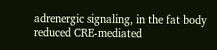adrenergic signaling, in the fat body reduced CRE-mediated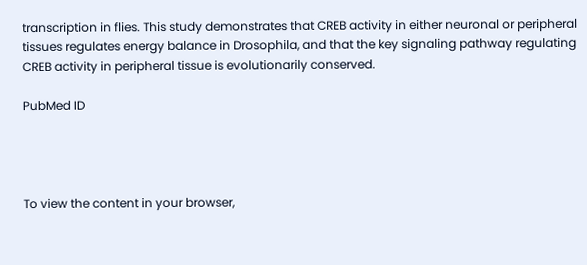transcription in flies. This study demonstrates that CREB activity in either neuronal or peripheral tissues regulates energy balance in Drosophila, and that the key signaling pathway regulating CREB activity in peripheral tissue is evolutionarily conserved.

PubMed ID




To view the content in your browser,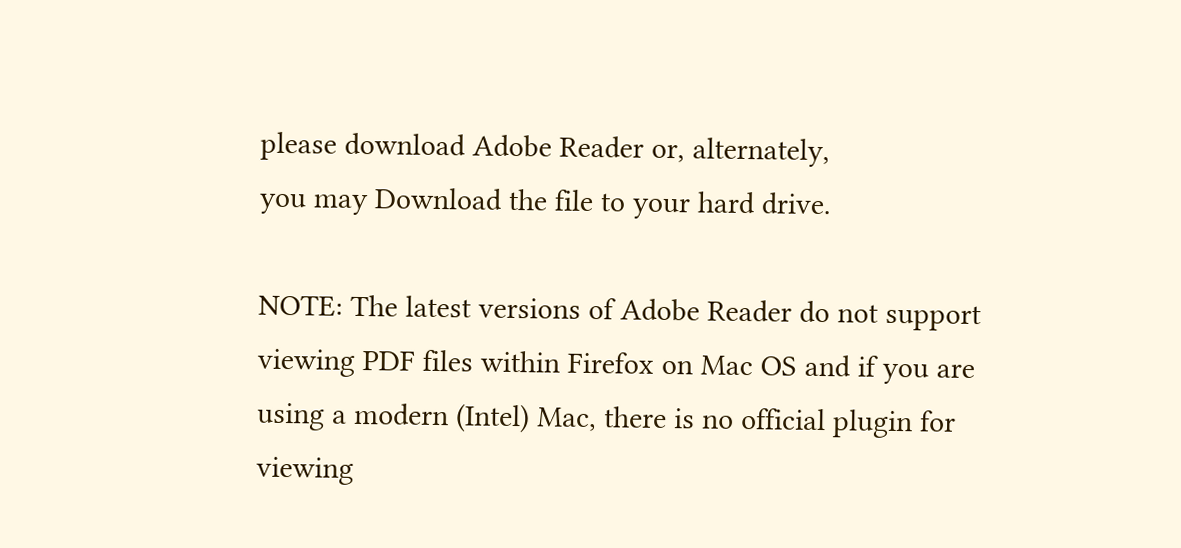please download Adobe Reader or, alternately,
you may Download the file to your hard drive.

NOTE: The latest versions of Adobe Reader do not support viewing PDF files within Firefox on Mac OS and if you are using a modern (Intel) Mac, there is no official plugin for viewing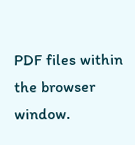PDF files within the browser window.